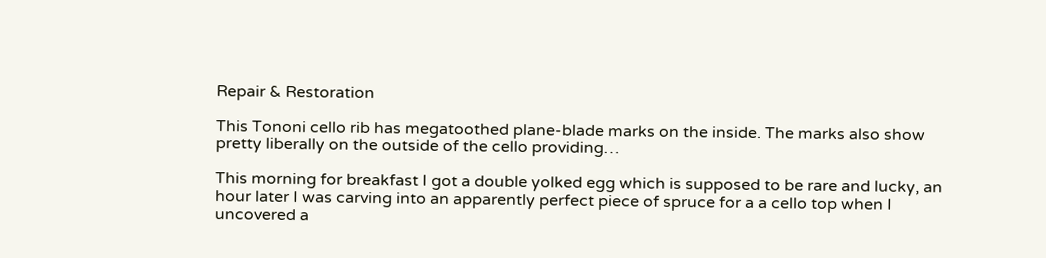Repair & Restoration

This Tononi cello rib has megatoothed plane-blade marks on the inside. The marks also show pretty liberally on the outside of the cello providing…

This morning for breakfast I got a double yolked egg which is supposed to be rare and lucky, an hour later I was carving into an apparently perfect piece of spruce for a a cello top when I uncovered a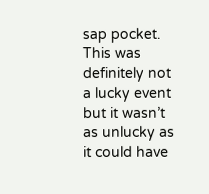sap pocket. This was definitely not a lucky event but it wasn’t as unlucky as it could have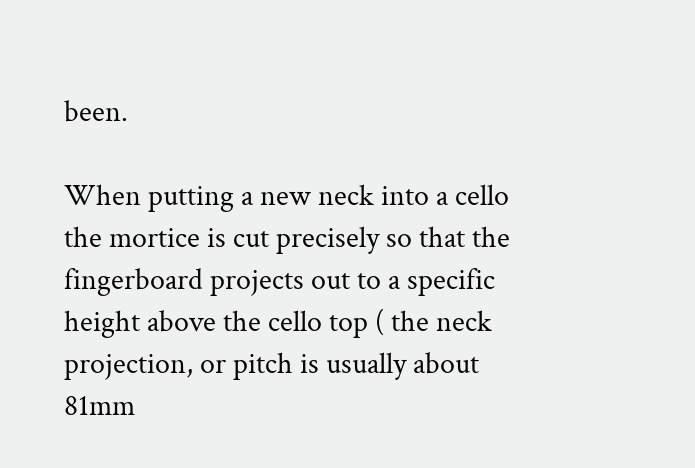been.

When putting a new neck into a cello the mortice is cut precisely so that the fingerboard projects out to a specific height above the cello top ( the neck projection, or pitch is usually about 81mm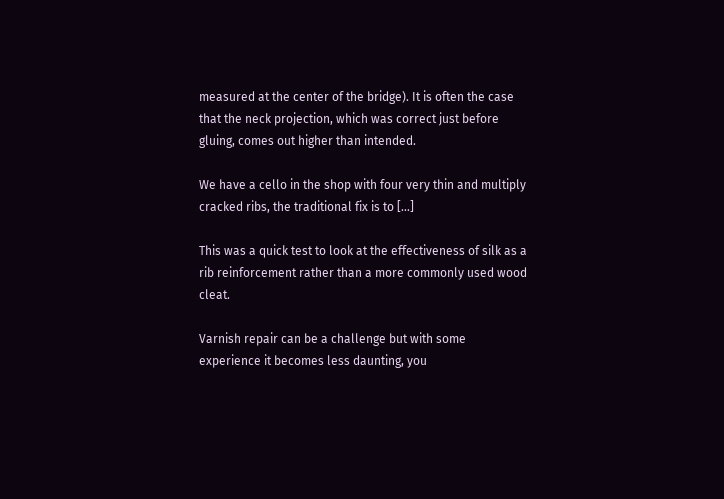measured at the center of the bridge). It is often the case that the neck projection, which was correct just before gluing, comes out higher than intended.

We have a cello in the shop with four very thin and multiply cracked ribs, the traditional fix is to […]

This was a quick test to look at the effectiveness of silk as a rib reinforcement rather than a more commonly used wood cleat.

Varnish repair can be a challenge but with some experience it becomes less daunting, you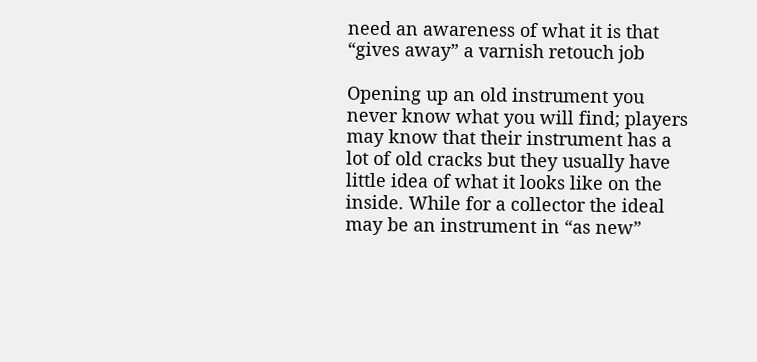need an awareness of what it is that “gives away” a varnish retouch job

Opening up an old instrument you never know what you will find; players may know that their instrument has a lot of old cracks but they usually have little idea of what it looks like on the inside. While for a collector the ideal may be an instrument in “as new”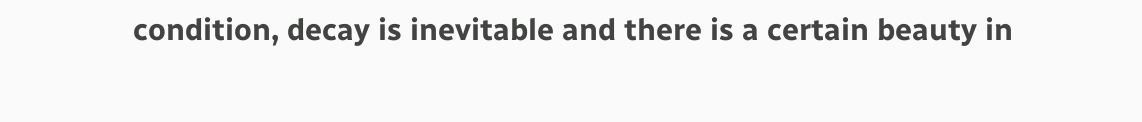condition, decay is inevitable and there is a certain beauty in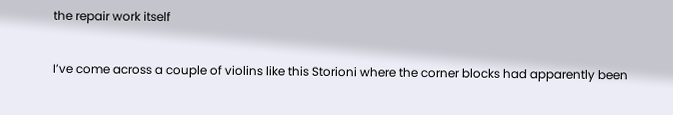the repair work itself

I’ve come across a couple of violins like this Storioni where the corner blocks had apparently been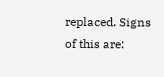replaced. Signs of this are: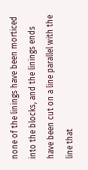none of the linings have been morticed into the blocks, and the linings ends have been cut on a line parallel with the line that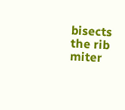bisects the rib miter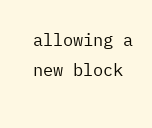allowing a new block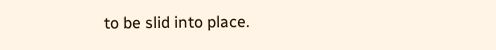to be slid into place.